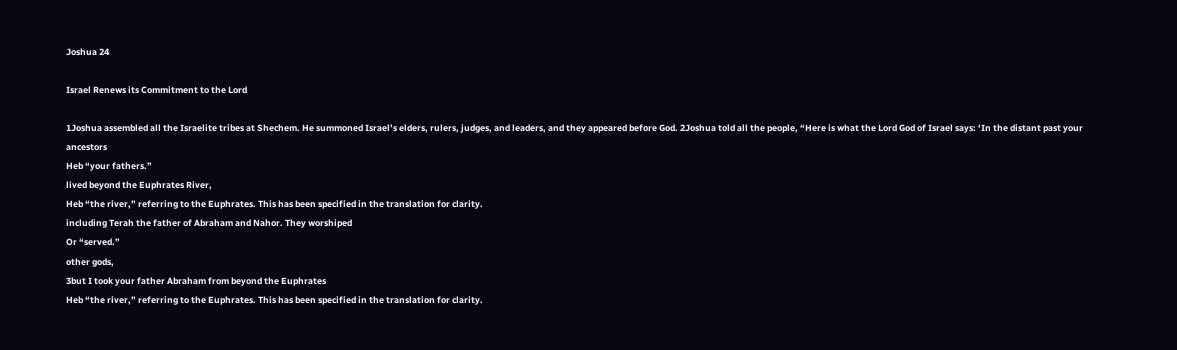Joshua 24

Israel Renews its Commitment to the Lord

1Joshua assembled all the Israelite tribes at Shechem. He summoned Israel’s elders, rulers, judges, and leaders, and they appeared before God. 2Joshua told all the people, “Here is what the Lord God of Israel says: ‘In the distant past your ancestors
Heb “your fathers.”
lived beyond the Euphrates River,
Heb “the river,” referring to the Euphrates. This has been specified in the translation for clarity.
including Terah the father of Abraham and Nahor. They worshiped
Or “served.”
other gods,
3but I took your father Abraham from beyond the Euphrates
Heb “the river,” referring to the Euphrates. This has been specified in the translation for clarity.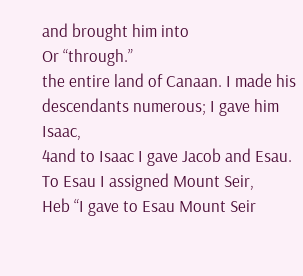and brought him into
Or “through.”
the entire land of Canaan. I made his descendants numerous; I gave him Isaac,
4and to Isaac I gave Jacob and Esau. To Esau I assigned Mount Seir,
Heb “I gave to Esau Mount Seir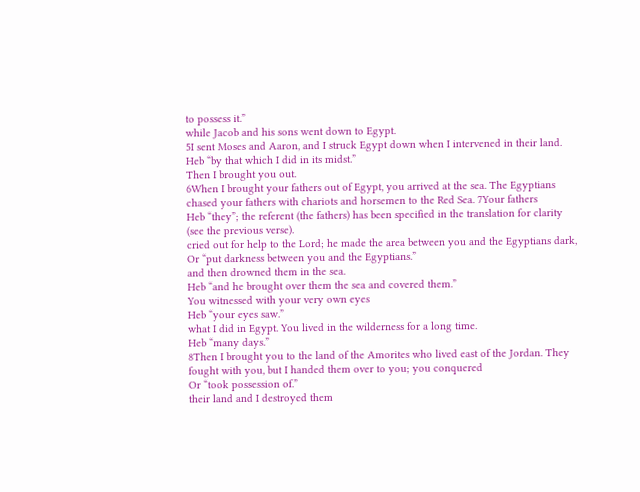to possess it.”
while Jacob and his sons went down to Egypt.
5I sent Moses and Aaron, and I struck Egypt down when I intervened in their land.
Heb “by that which I did in its midst.”
Then I brought you out.
6When I brought your fathers out of Egypt, you arrived at the sea. The Egyptians chased your fathers with chariots and horsemen to the Red Sea. 7Your fathers
Heb “they”; the referent (the fathers) has been specified in the translation for clarity (see the previous verse).
cried out for help to the Lord; he made the area between you and the Egyptians dark,
Or “put darkness between you and the Egyptians.”
and then drowned them in the sea.
Heb “and he brought over them the sea and covered them.”
You witnessed with your very own eyes
Heb “your eyes saw.”
what I did in Egypt. You lived in the wilderness for a long time.
Heb “many days.”
8Then I brought you to the land of the Amorites who lived east of the Jordan. They fought with you, but I handed them over to you; you conquered
Or “took possession of.”
their land and I destroyed them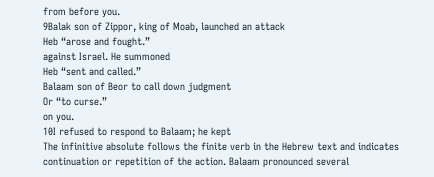from before you.
9Balak son of Zippor, king of Moab, launched an attack
Heb “arose and fought.”
against Israel. He summoned
Heb “sent and called.”
Balaam son of Beor to call down judgment
Or “to curse.”
on you.
10I refused to respond to Balaam; he kept
The infinitive absolute follows the finite verb in the Hebrew text and indicates continuation or repetition of the action. Balaam pronounced several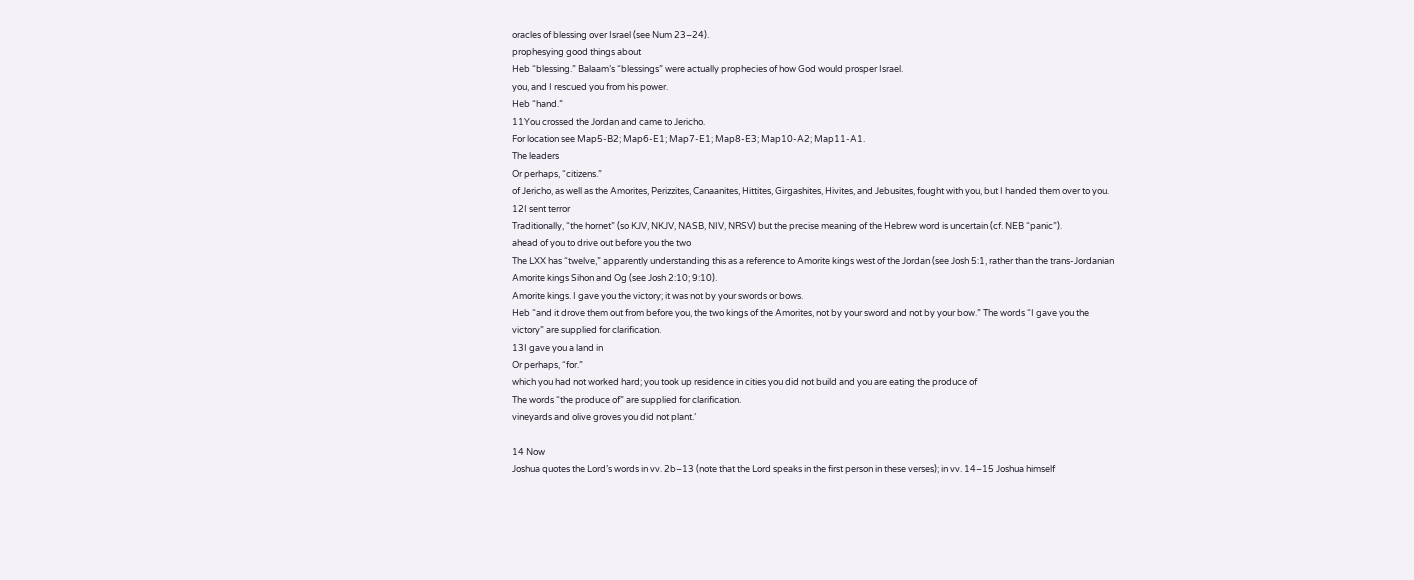oracles of blessing over Israel (see Num 23–24).
prophesying good things about
Heb “blessing.” Balaam’s “blessings” were actually prophecies of how God would prosper Israel.
you, and I rescued you from his power.
Heb “hand.”
11You crossed the Jordan and came to Jericho.
For location see Map5-B2; Map6-E1; Map7-E1; Map8-E3; Map10-A2; Map11-A1.
The leaders
Or perhaps, “citizens.”
of Jericho, as well as the Amorites, Perizzites, Canaanites, Hittites, Girgashites, Hivites, and Jebusites, fought with you, but I handed them over to you.
12I sent terror
Traditionally, “the hornet” (so KJV, NKJV, NASB, NIV, NRSV) but the precise meaning of the Hebrew word is uncertain (cf. NEB “panic”).
ahead of you to drive out before you the two
The LXX has “twelve,” apparently understanding this as a reference to Amorite kings west of the Jordan (see Josh 5:1, rather than the trans-Jordanian Amorite kings Sihon and Og (see Josh 2:10; 9:10).
Amorite kings. I gave you the victory; it was not by your swords or bows.
Heb “and it drove them out from before you, the two kings of the Amorites, not by your sword and not by your bow.” The words “I gave you the victory” are supplied for clarification.
13I gave you a land in
Or perhaps, “for.”
which you had not worked hard; you took up residence in cities you did not build and you are eating the produce of
The words “the produce of” are supplied for clarification.
vineyards and olive groves you did not plant.’

14 Now
Joshua quotes the Lord’s words in vv. 2b–13 (note that the Lord speaks in the first person in these verses); in vv. 14–15 Joshua himself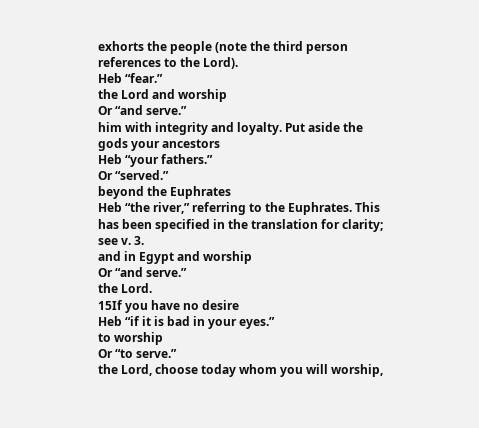exhorts the people (note the third person references to the Lord).
Heb “fear.”
the Lord and worship
Or “and serve.”
him with integrity and loyalty. Put aside the gods your ancestors
Heb “your fathers.”
Or “served.”
beyond the Euphrates
Heb “the river,” referring to the Euphrates. This has been specified in the translation for clarity; see v. 3.
and in Egypt and worship
Or “and serve.”
the Lord.
15If you have no desire
Heb “if it is bad in your eyes.”
to worship
Or “to serve.”
the Lord, choose today whom you will worship,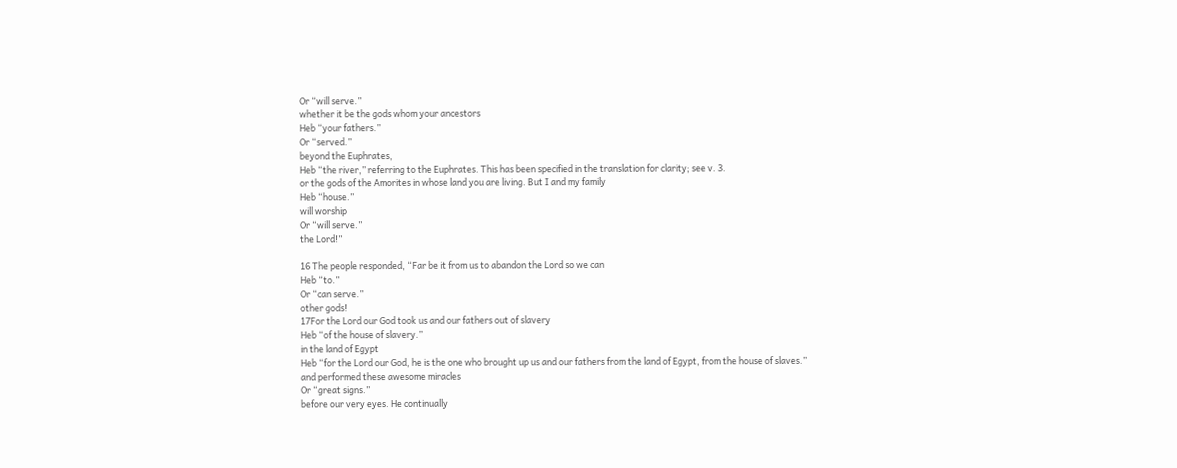Or “will serve.”
whether it be the gods whom your ancestors
Heb “your fathers.”
Or “served.”
beyond the Euphrates,
Heb “the river,” referring to the Euphrates. This has been specified in the translation for clarity; see v. 3.
or the gods of the Amorites in whose land you are living. But I and my family
Heb “house.”
will worship
Or “will serve.”
the Lord!”

16 The people responded, “Far be it from us to abandon the Lord so we can
Heb “to.”
Or “can serve.”
other gods!
17For the Lord our God took us and our fathers out of slavery
Heb “of the house of slavery.”
in the land of Egypt
Heb “for the Lord our God, he is the one who brought up us and our fathers from the land of Egypt, from the house of slaves.”
and performed these awesome miracles
Or “great signs.”
before our very eyes. He continually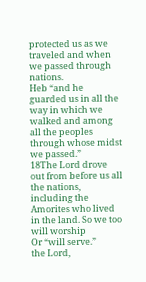protected us as we traveled and when we passed through nations.
Heb “and he guarded us in all the way in which we walked and among all the peoples through whose midst we passed.”
18The Lord drove out from before us all the nations, including the Amorites who lived in the land. So we too will worship
Or “will serve.”
the Lord,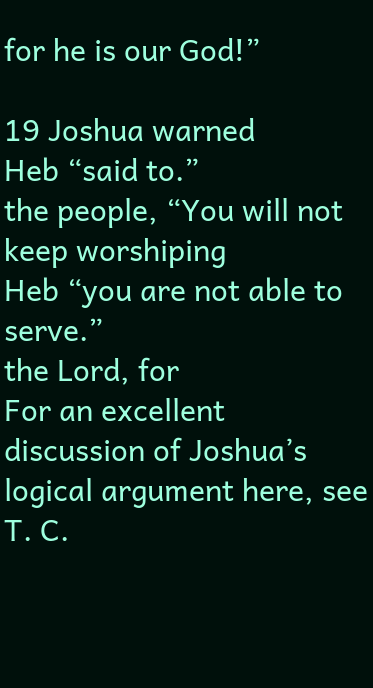for he is our God!”

19 Joshua warned
Heb “said to.”
the people, “You will not keep worshiping
Heb “you are not able to serve.”
the Lord, for
For an excellent discussion of Joshua’s logical argument here, see T. C.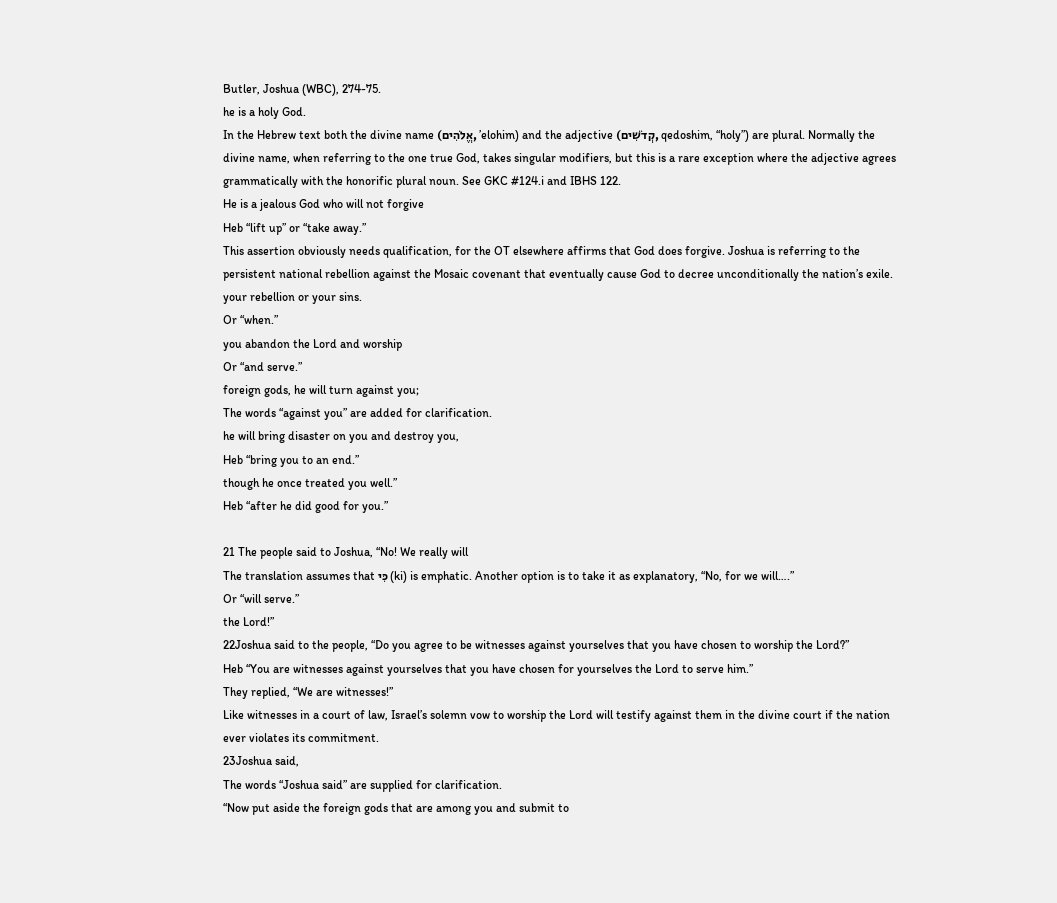Butler, Joshua (WBC), 274-75.
he is a holy God.
In the Hebrew text both the divine name (אֱלֹהִים, ’elohim) and the adjective (קְדֹשִׁים, qedoshim, “holy”) are plural. Normally the divine name, when referring to the one true God, takes singular modifiers, but this is a rare exception where the adjective agrees grammatically with the honorific plural noun. See GKC #124.i and IBHS 122.
He is a jealous God who will not forgive
Heb “lift up” or “take away.”
This assertion obviously needs qualification, for the OT elsewhere affirms that God does forgive. Joshua is referring to the persistent national rebellion against the Mosaic covenant that eventually cause God to decree unconditionally the nation’s exile.
your rebellion or your sins.
Or “when.”
you abandon the Lord and worship
Or “and serve.”
foreign gods, he will turn against you;
The words “against you” are added for clarification.
he will bring disaster on you and destroy you,
Heb “bring you to an end.”
though he once treated you well.”
Heb “after he did good for you.”

21 The people said to Joshua, “No! We really will
The translation assumes that כִּי (ki) is emphatic. Another option is to take it as explanatory, “No, for we will….”
Or “will serve.”
the Lord!”
22Joshua said to the people, “Do you agree to be witnesses against yourselves that you have chosen to worship the Lord?”
Heb “You are witnesses against yourselves that you have chosen for yourselves the Lord to serve him.”
They replied, “We are witnesses!”
Like witnesses in a court of law, Israel’s solemn vow to worship the Lord will testify against them in the divine court if the nation ever violates its commitment.
23Joshua said,
The words “Joshua said” are supplied for clarification.
“Now put aside the foreign gods that are among you and submit to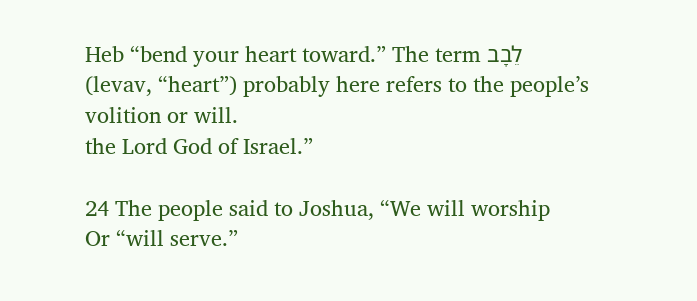Heb “bend your heart toward.” The term לֵבָב (levav, “heart”) probably here refers to the people’s volition or will.
the Lord God of Israel.”

24 The people said to Joshua, “We will worship
Or “will serve.”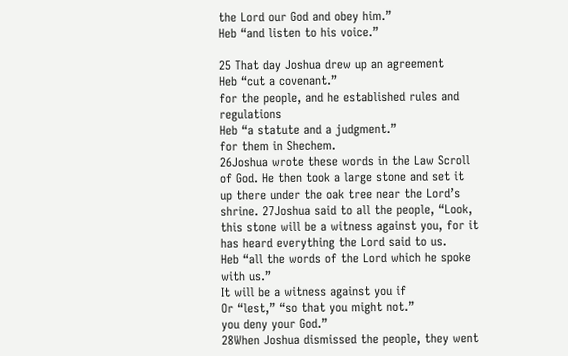the Lord our God and obey him.”
Heb “and listen to his voice.”

25 That day Joshua drew up an agreement
Heb “cut a covenant.”
for the people, and he established rules and regulations
Heb “a statute and a judgment.”
for them in Shechem.
26Joshua wrote these words in the Law Scroll of God. He then took a large stone and set it up there under the oak tree near the Lord’s shrine. 27Joshua said to all the people, “Look, this stone will be a witness against you, for it has heard everything the Lord said to us.
Heb “all the words of the Lord which he spoke with us.”
It will be a witness against you if
Or “lest,” “so that you might not.”
you deny your God.”
28When Joshua dismissed the people, they went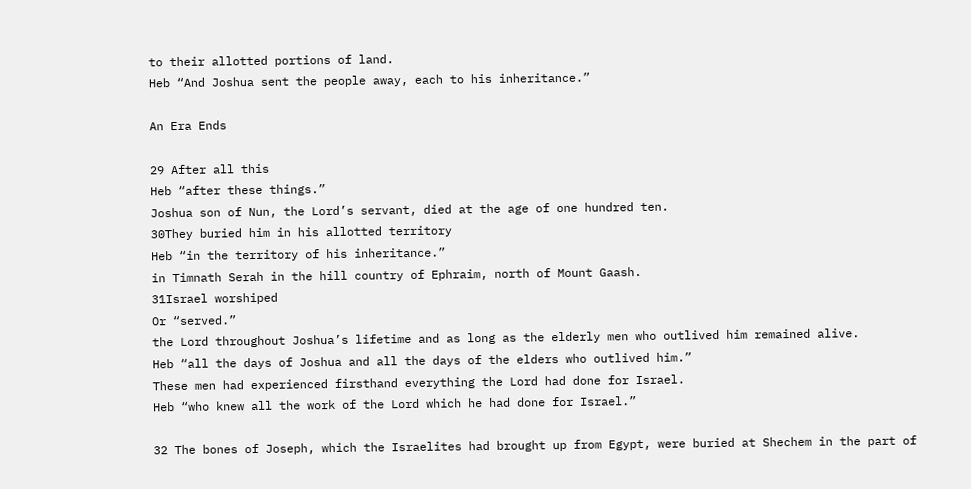to their allotted portions of land.
Heb “And Joshua sent the people away, each to his inheritance.”

An Era Ends

29 After all this
Heb “after these things.”
Joshua son of Nun, the Lord’s servant, died at the age of one hundred ten.
30They buried him in his allotted territory
Heb “in the territory of his inheritance.”
in Timnath Serah in the hill country of Ephraim, north of Mount Gaash.
31Israel worshiped
Or “served.”
the Lord throughout Joshua’s lifetime and as long as the elderly men who outlived him remained alive.
Heb “all the days of Joshua and all the days of the elders who outlived him.”
These men had experienced firsthand everything the Lord had done for Israel.
Heb “who knew all the work of the Lord which he had done for Israel.”

32 The bones of Joseph, which the Israelites had brought up from Egypt, were buried at Shechem in the part of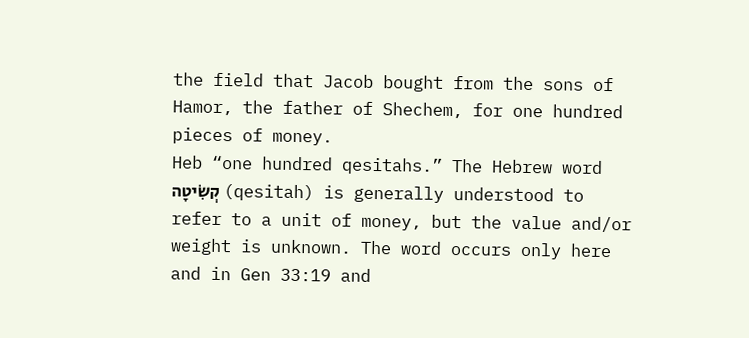the field that Jacob bought from the sons of Hamor, the father of Shechem, for one hundred pieces of money.
Heb “one hundred qesitahs.” The Hebrew word קְשִׂיטָה (qesitah) is generally understood to refer to a unit of money, but the value and/or weight is unknown. The word occurs only here and in Gen 33:19 and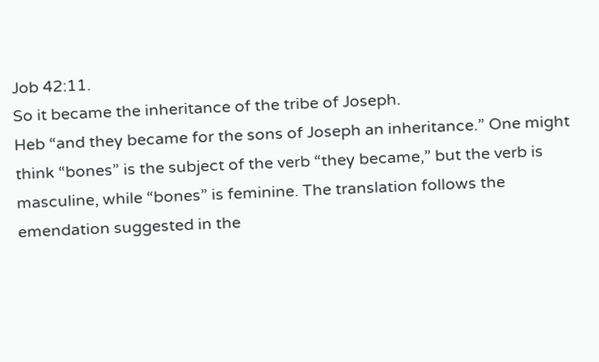Job 42:11.
So it became the inheritance of the tribe of Joseph.
Heb “and they became for the sons of Joseph an inheritance.” One might think “bones” is the subject of the verb “they became,” but the verb is masculine, while “bones” is feminine. The translation follows the emendation suggested in the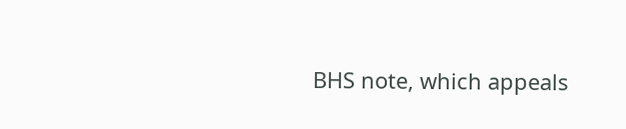BHS note, which appeals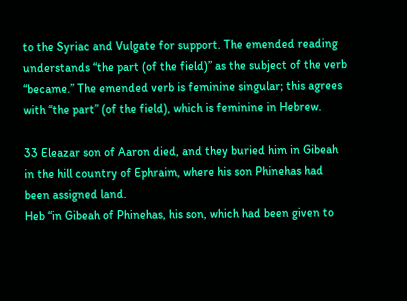to the Syriac and Vulgate for support. The emended reading understands “the part (of the field)” as the subject of the verb “became.” The emended verb is feminine singular; this agrees with “the part” (of the field), which is feminine in Hebrew.

33 Eleazar son of Aaron died, and they buried him in Gibeah in the hill country of Ephraim, where his son Phinehas had been assigned land.
Heb “in Gibeah of Phinehas, his son, which had been given to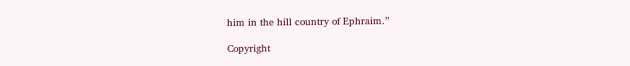him in the hill country of Ephraim.”

Copyright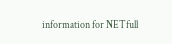information for NETfull